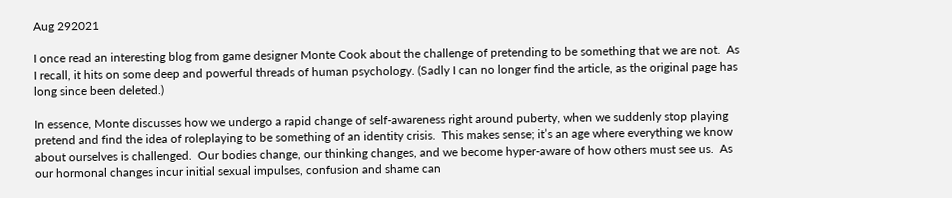Aug 292021

I once read an interesting blog from game designer Monte Cook about the challenge of pretending to be something that we are not.  As I recall, it hits on some deep and powerful threads of human psychology. (Sadly I can no longer find the article, as the original page has long since been deleted.)

In essence, Monte discusses how we undergo a rapid change of self-awareness right around puberty, when we suddenly stop playing pretend and find the idea of roleplaying to be something of an identity crisis.  This makes sense; it’s an age where everything we know about ourselves is challenged.  Our bodies change, our thinking changes, and we become hyper-aware of how others must see us.  As our hormonal changes incur initial sexual impulses, confusion and shame can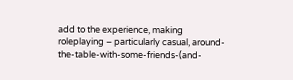add to the experience, making roleplaying – particularly casual, around-the-table-with-some-friends-(and-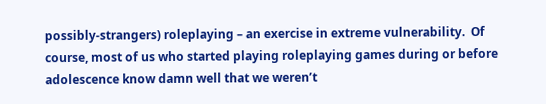possibly-strangers) roleplaying – an exercise in extreme vulnerability.  Of course, most of us who started playing roleplaying games during or before adolescence know damn well that we weren’t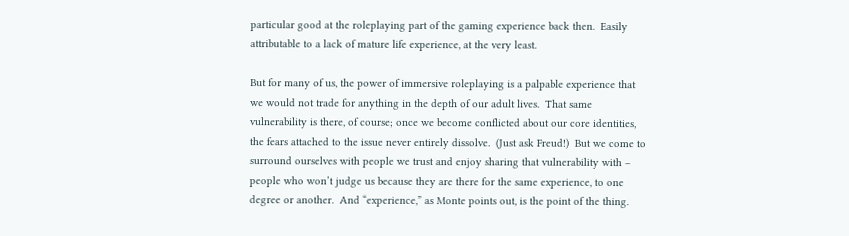particular good at the roleplaying part of the gaming experience back then.  Easily attributable to a lack of mature life experience, at the very least.

But for many of us, the power of immersive roleplaying is a palpable experience that we would not trade for anything in the depth of our adult lives.  That same vulnerability is there, of course; once we become conflicted about our core identities, the fears attached to the issue never entirely dissolve.  (Just ask Freud!)  But we come to surround ourselves with people we trust and enjoy sharing that vulnerability with – people who won’t judge us because they are there for the same experience, to one degree or another.  And “experience,” as Monte points out, is the point of the thing.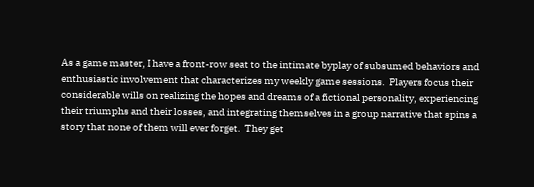As a game master, I have a front-row seat to the intimate byplay of subsumed behaviors and enthusiastic involvement that characterizes my weekly game sessions.  Players focus their considerable wills on realizing the hopes and dreams of a fictional personality, experiencing their triumphs and their losses, and integrating themselves in a group narrative that spins a story that none of them will ever forget.  They get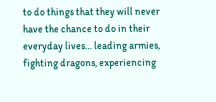to do things that they will never have the chance to do in their everyday lives… leading armies, fighting dragons, experiencing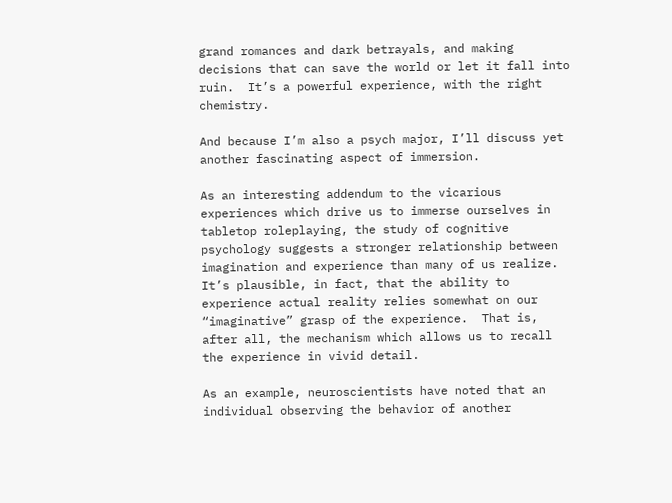grand romances and dark betrayals, and making decisions that can save the world or let it fall into ruin.  It’s a powerful experience, with the right chemistry.

And because I’m also a psych major, I’ll discuss yet another fascinating aspect of immersion.

As an interesting addendum to the vicarious experiences which drive us to immerse ourselves in tabletop roleplaying, the study of cognitive psychology suggests a stronger relationship between imagination and experience than many of us realize.  It’s plausible, in fact, that the ability to experience actual reality relies somewhat on our “imaginative” grasp of the experience.  That is, after all, the mechanism which allows us to recall the experience in vivid detail.

As an example, neuroscientists have noted that an individual observing the behavior of another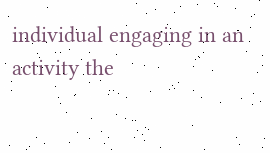individual engaging in an activity the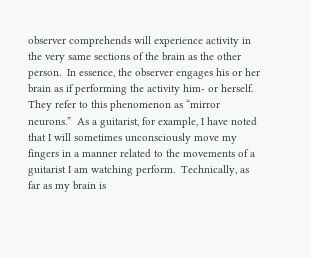observer comprehends will experience activity in the very same sections of the brain as the other person.  In essence, the observer engages his or her brain as if performing the activity him- or herself.  They refer to this phenomenon as “mirror neurons.”  As a guitarist, for example, I have noted that I will sometimes unconsciously move my fingers in a manner related to the movements of a guitarist I am watching perform.  Technically, as far as my brain is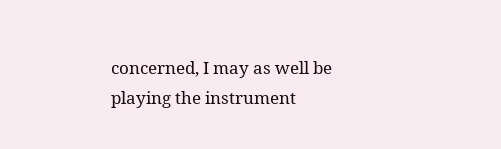concerned, I may as well be playing the instrument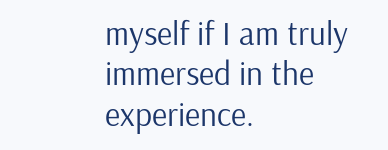myself if I am truly immersed in the experience.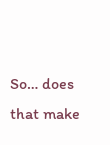So… does that make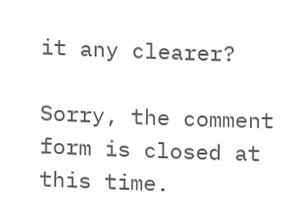it any clearer?

Sorry, the comment form is closed at this time.